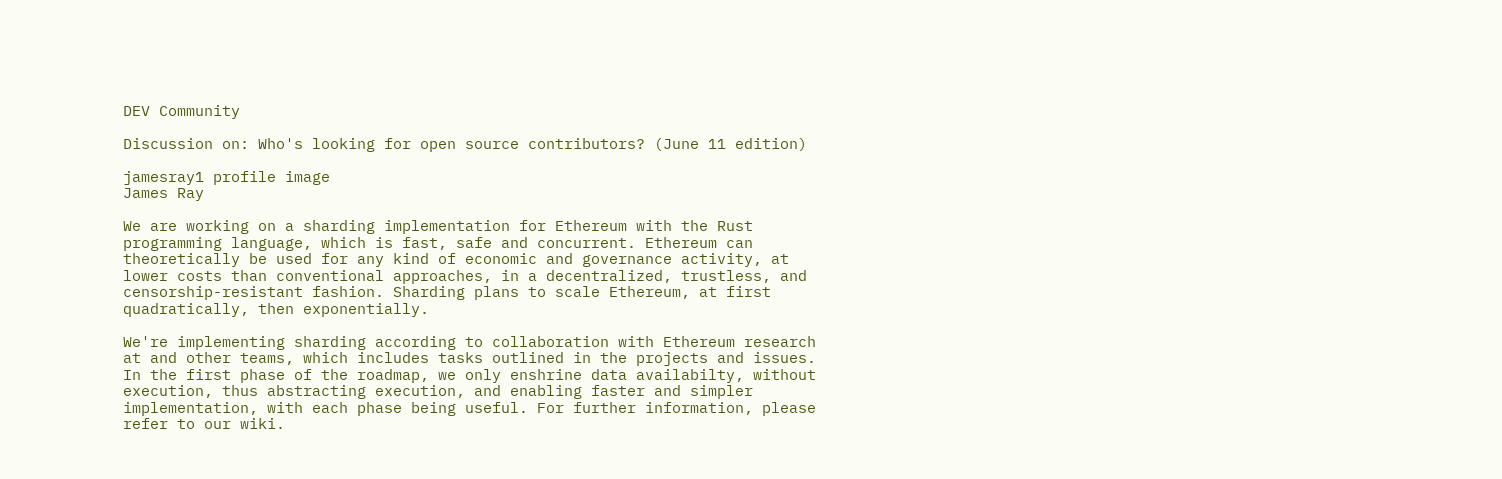DEV Community

Discussion on: Who's looking for open source contributors? (June 11 edition)

jamesray1 profile image
James Ray

We are working on a sharding implementation for Ethereum with the Rust programming language, which is fast, safe and concurrent. Ethereum can theoretically be used for any kind of economic and governance activity, at lower costs than conventional approaches, in a decentralized, trustless, and censorship-resistant fashion. Sharding plans to scale Ethereum, at first quadratically, then exponentially.

We're implementing sharding according to collaboration with Ethereum research at and other teams, which includes tasks outlined in the projects and issues. In the first phase of the roadmap, we only enshrine data availabilty, without execution, thus abstracting execution, and enabling faster and simpler implementation, with each phase being useful. For further information, please refer to our wiki.